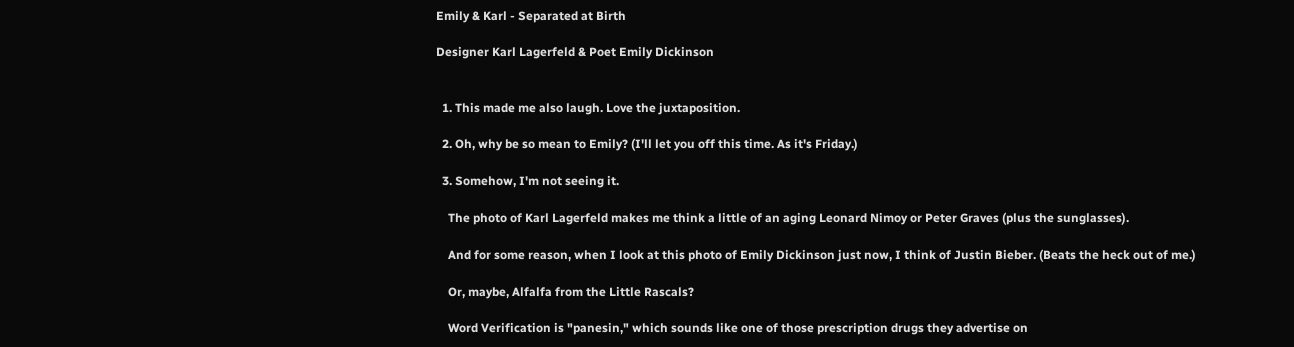Emily & Karl - Separated at Birth

Designer Karl Lagerfeld & Poet Emily Dickinson


  1. This made me also laugh. Love the juxtaposition.

  2. Oh, why be so mean to Emily? (I'll let you off this time. As it's Friday.)

  3. Somehow, I'm not seeing it.

    The photo of Karl Lagerfeld makes me think a little of an aging Leonard Nimoy or Peter Graves (plus the sunglasses).

    And for some reason, when I look at this photo of Emily Dickinson just now, I think of Justin Bieber. (Beats the heck out of me.)

    Or, maybe, Alfalfa from the Little Rascals?

    Word Verification is "panesin," which sounds like one of those prescription drugs they advertise on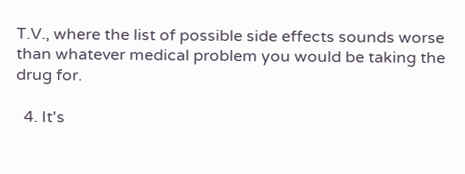T.V., where the list of possible side effects sounds worse than whatever medical problem you would be taking the drug for.

  4. It's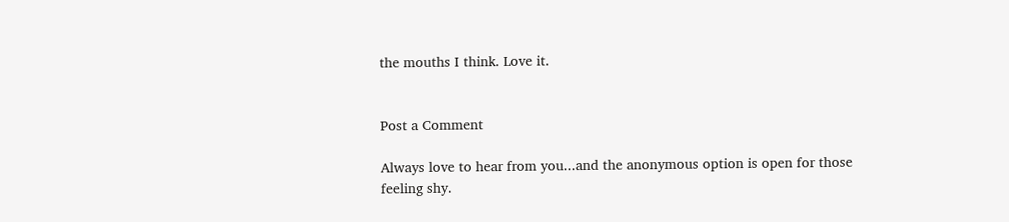the mouths I think. Love it.


Post a Comment

Always love to hear from you...and the anonymous option is open for those feeling shy.